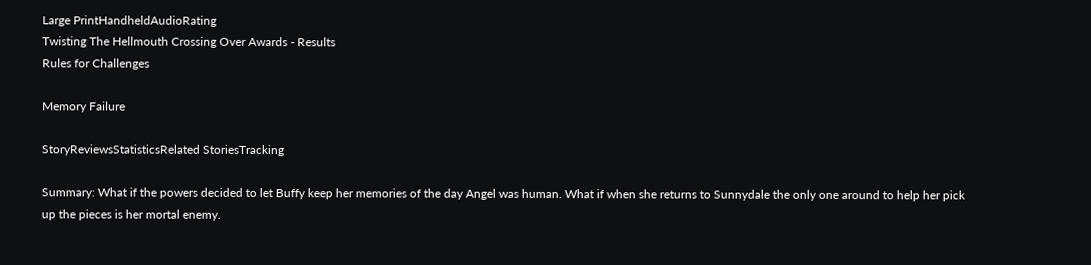Large PrintHandheldAudioRating
Twisting The Hellmouth Crossing Over Awards - Results
Rules for Challenges

Memory Failure

StoryReviewsStatisticsRelated StoriesTracking

Summary: What if the powers decided to let Buffy keep her memories of the day Angel was human. What if when she returns to Sunnydale the only one around to help her pick up the pieces is her mortal enemy.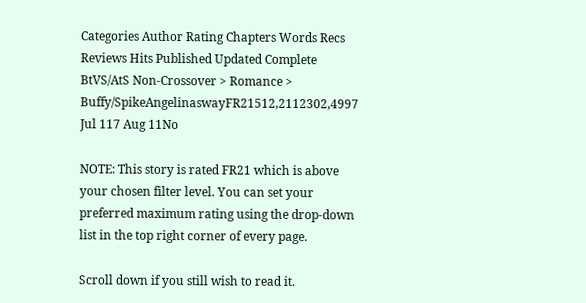Categories Author Rating Chapters Words Recs Reviews Hits Published Updated Complete
BtVS/AtS Non-Crossover > Romance > Buffy/SpikeAngelinaswayFR21512,2112302,4997 Jul 117 Aug 11No

NOTE: This story is rated FR21 which is above your chosen filter level. You can set your preferred maximum rating using the drop-down list in the top right corner of every page.

Scroll down if you still wish to read it.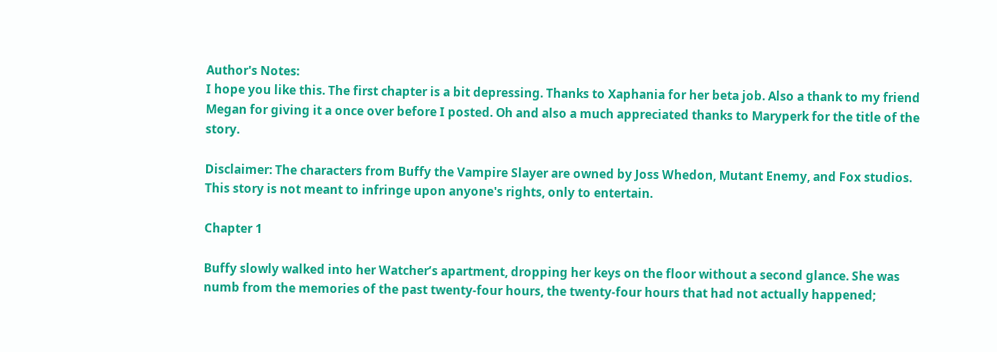Author's Notes:
I hope you like this. The first chapter is a bit depressing. Thanks to Xaphania for her beta job. Also a thank to my friend Megan for giving it a once over before I posted. Oh and also a much appreciated thanks to Maryperk for the title of the story.

Disclaimer: The characters from Buffy the Vampire Slayer are owned by Joss Whedon, Mutant Enemy, and Fox studios. This story is not meant to infringe upon anyone's rights, only to entertain.

Chapter 1

Buffy slowly walked into her Watcher’s apartment, dropping her keys on the floor without a second glance. She was numb from the memories of the past twenty-four hours, the twenty-four hours that had not actually happened;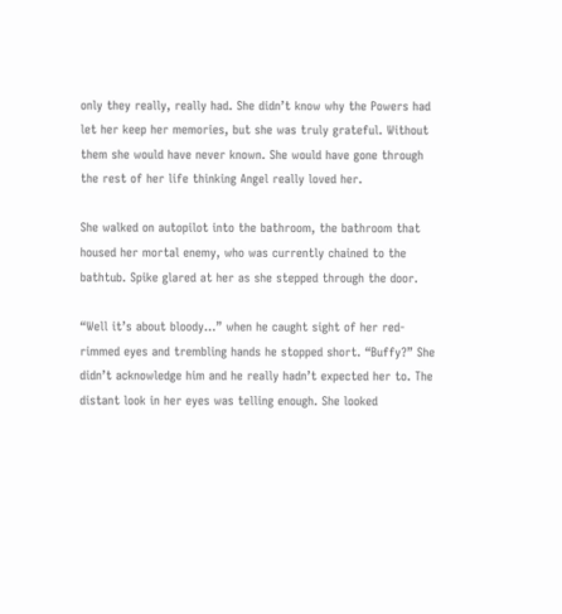only they really, really had. She didn’t know why the Powers had let her keep her memories, but she was truly grateful. Without them she would have never known. She would have gone through the rest of her life thinking Angel really loved her.

She walked on autopilot into the bathroom, the bathroom that housed her mortal enemy, who was currently chained to the bathtub. Spike glared at her as she stepped through the door.

“Well it’s about bloody…” when he caught sight of her red-rimmed eyes and trembling hands he stopped short. “Buffy?” She didn’t acknowledge him and he really hadn’t expected her to. The distant look in her eyes was telling enough. She looked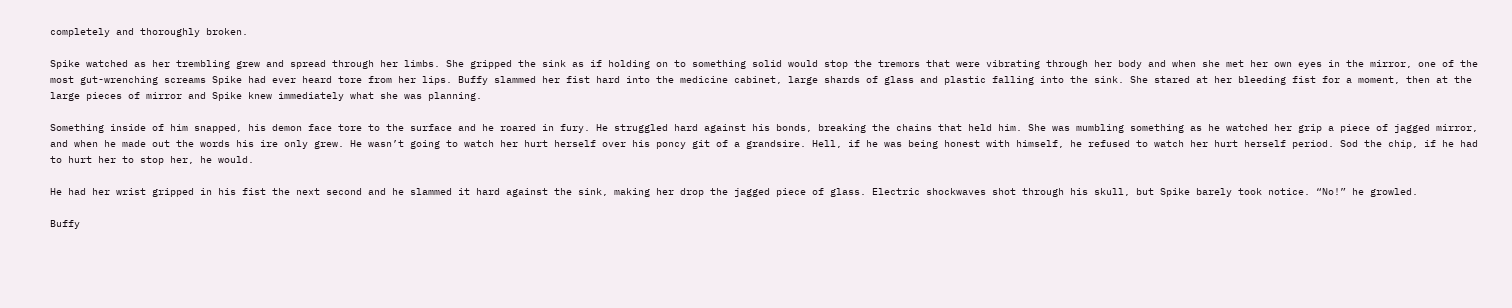completely and thoroughly broken.

Spike watched as her trembling grew and spread through her limbs. She gripped the sink as if holding on to something solid would stop the tremors that were vibrating through her body and when she met her own eyes in the mirror, one of the most gut-wrenching screams Spike had ever heard tore from her lips. Buffy slammed her fist hard into the medicine cabinet, large shards of glass and plastic falling into the sink. She stared at her bleeding fist for a moment, then at the large pieces of mirror and Spike knew immediately what she was planning.

Something inside of him snapped, his demon face tore to the surface and he roared in fury. He struggled hard against his bonds, breaking the chains that held him. She was mumbling something as he watched her grip a piece of jagged mirror, and when he made out the words his ire only grew. He wasn’t going to watch her hurt herself over his poncy git of a grandsire. Hell, if he was being honest with himself, he refused to watch her hurt herself period. Sod the chip, if he had to hurt her to stop her, he would.

He had her wrist gripped in his fist the next second and he slammed it hard against the sink, making her drop the jagged piece of glass. Electric shockwaves shot through his skull, but Spike barely took notice. “No!” he growled.

Buffy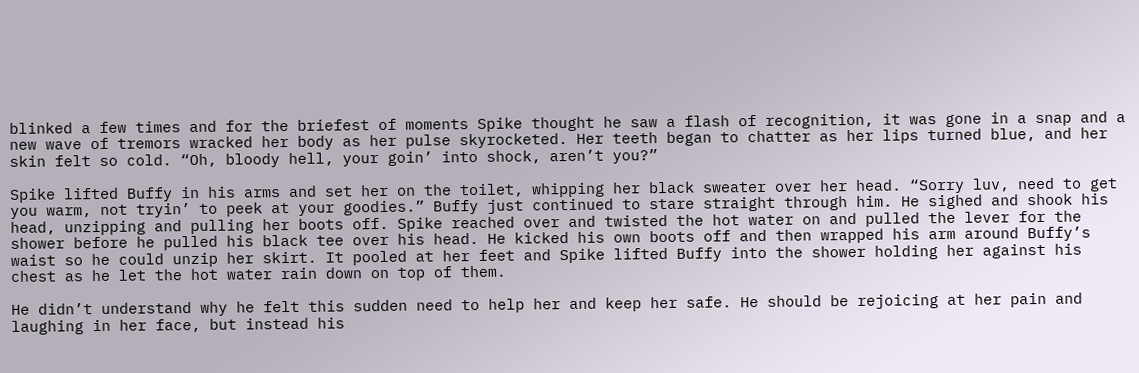blinked a few times and for the briefest of moments Spike thought he saw a flash of recognition, it was gone in a snap and a new wave of tremors wracked her body as her pulse skyrocketed. Her teeth began to chatter as her lips turned blue, and her skin felt so cold. “Oh, bloody hell, your goin’ into shock, aren’t you?”

Spike lifted Buffy in his arms and set her on the toilet, whipping her black sweater over her head. “Sorry luv, need to get you warm, not tryin’ to peek at your goodies.” Buffy just continued to stare straight through him. He sighed and shook his head, unzipping and pulling her boots off. Spike reached over and twisted the hot water on and pulled the lever for the shower before he pulled his black tee over his head. He kicked his own boots off and then wrapped his arm around Buffy’s waist so he could unzip her skirt. It pooled at her feet and Spike lifted Buffy into the shower holding her against his chest as he let the hot water rain down on top of them.

He didn’t understand why he felt this sudden need to help her and keep her safe. He should be rejoicing at her pain and laughing in her face, but instead his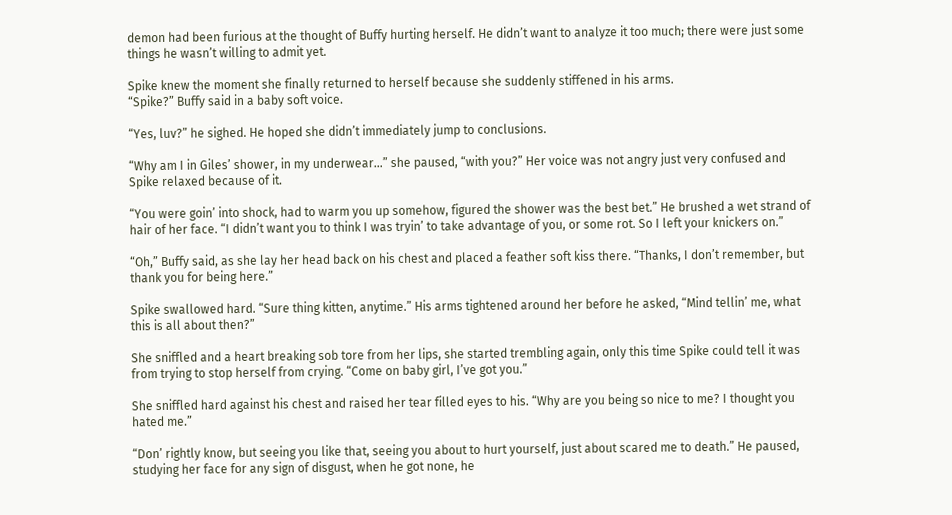demon had been furious at the thought of Buffy hurting herself. He didn’t want to analyze it too much; there were just some things he wasn’t willing to admit yet.

Spike knew the moment she finally returned to herself because she suddenly stiffened in his arms.
“Spike?” Buffy said in a baby soft voice.

“Yes, luv?” he sighed. He hoped she didn’t immediately jump to conclusions.

“Why am I in Giles’ shower, in my underwear…” she paused, “with you?” Her voice was not angry just very confused and Spike relaxed because of it.

“You were goin’ into shock, had to warm you up somehow, figured the shower was the best bet.” He brushed a wet strand of hair of her face. “I didn’t want you to think I was tryin’ to take advantage of you, or some rot. So I left your knickers on.”

“Oh,” Buffy said, as she lay her head back on his chest and placed a feather soft kiss there. “Thanks, I don’t remember, but thank you for being here.”

Spike swallowed hard. “Sure thing kitten, anytime.” His arms tightened around her before he asked, “Mind tellin’ me, what this is all about then?”

She sniffled and a heart breaking sob tore from her lips, she started trembling again, only this time Spike could tell it was from trying to stop herself from crying. “Come on baby girl, I’ve got you.”

She sniffled hard against his chest and raised her tear filled eyes to his. “Why are you being so nice to me? I thought you hated me.”

“Don’ rightly know, but seeing you like that, seeing you about to hurt yourself, just about scared me to death.” He paused, studying her face for any sign of disgust, when he got none, he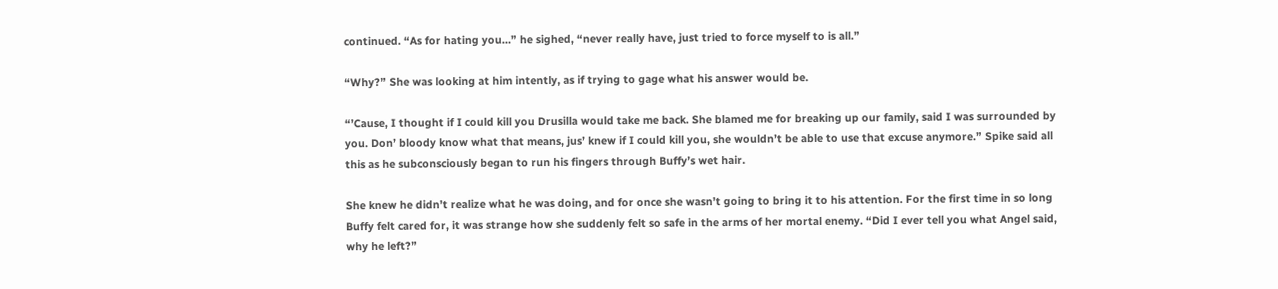continued. “As for hating you…” he sighed, “never really have, just tried to force myself to is all.”

“Why?” She was looking at him intently, as if trying to gage what his answer would be.

“’Cause, I thought if I could kill you Drusilla would take me back. She blamed me for breaking up our family, said I was surrounded by you. Don’ bloody know what that means, jus’ knew if I could kill you, she wouldn’t be able to use that excuse anymore.” Spike said all this as he subconsciously began to run his fingers through Buffy’s wet hair.

She knew he didn’t realize what he was doing, and for once she wasn’t going to bring it to his attention. For the first time in so long Buffy felt cared for, it was strange how she suddenly felt so safe in the arms of her mortal enemy. “Did I ever tell you what Angel said, why he left?”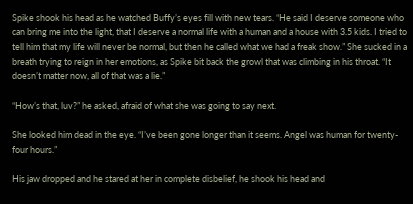Spike shook his head as he watched Buffy’s eyes fill with new tears. “He said I deserve someone who can bring me into the light, that I deserve a normal life with a human and a house with 3.5 kids. I tried to tell him that my life will never be normal, but then he called what we had a freak show.” She sucked in a breath trying to reign in her emotions, as Spike bit back the growl that was climbing in his throat. “It doesn’t matter now, all of that was a lie.”

“How’s that, luv?” he asked, afraid of what she was going to say next.

She looked him dead in the eye. “I’ve been gone longer than it seems. Angel was human for twenty-four hours.”

His jaw dropped and he stared at her in complete disbelief, he shook his head and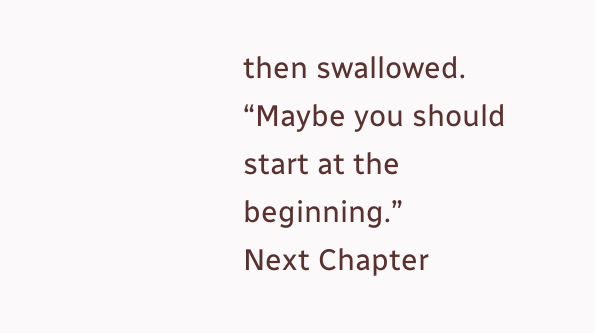then swallowed. “Maybe you should start at the beginning.”
Next Chapter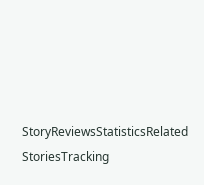StoryReviewsStatisticsRelated StoriesTracking